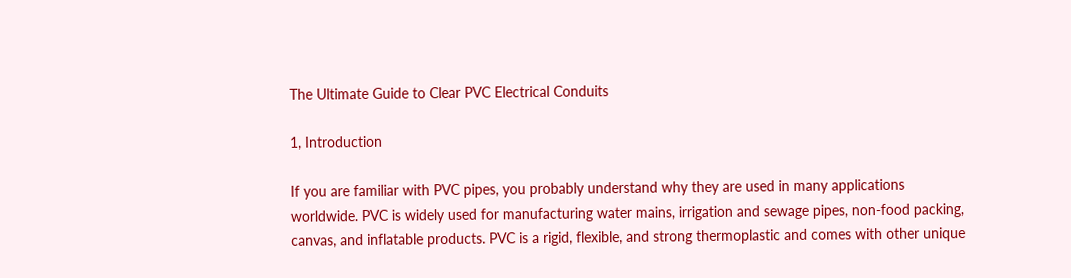The Ultimate Guide to Clear PVC Electrical Conduits

1, Introduction

If you are familiar with PVC pipes, you probably understand why they are used in many applications worldwide. PVC is widely used for manufacturing water mains, irrigation and sewage pipes, non-food packing, canvas, and inflatable products. PVC is a rigid, flexible, and strong thermoplastic and comes with other unique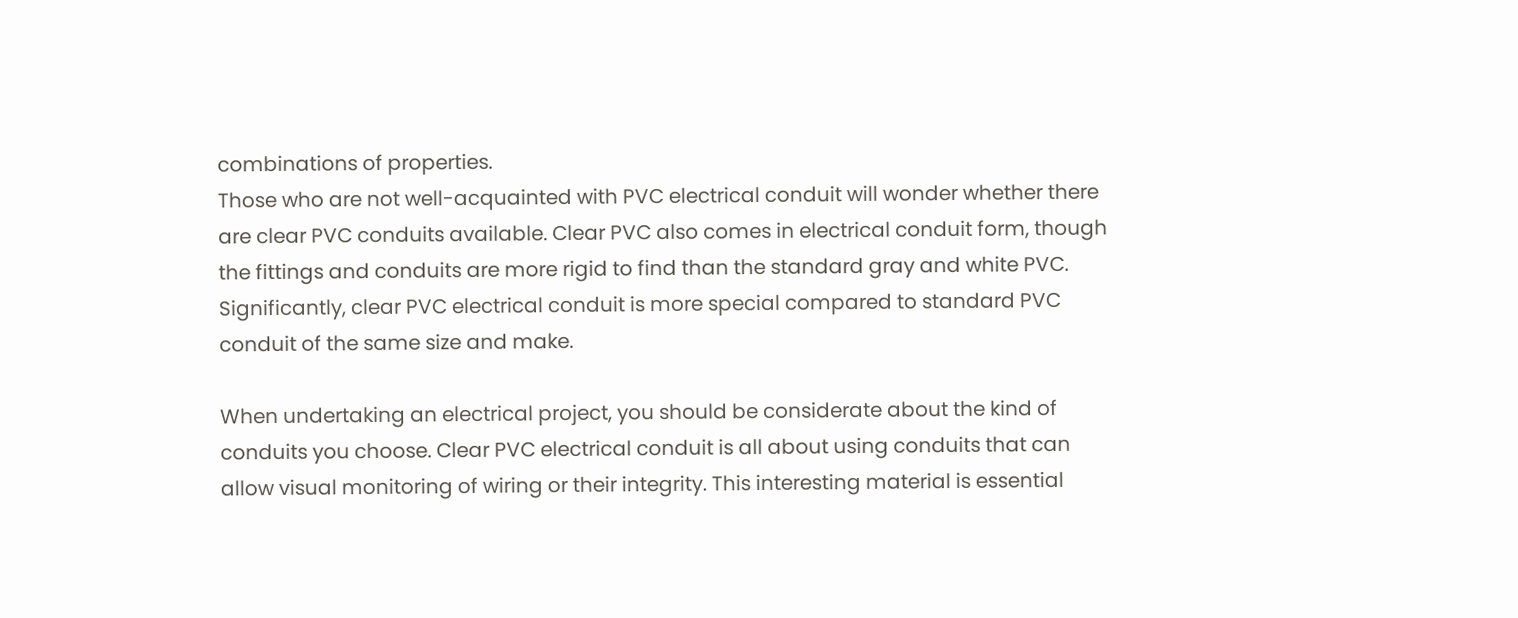combinations of properties.
Those who are not well-acquainted with PVC electrical conduit will wonder whether there are clear PVC conduits available. Clear PVC also comes in electrical conduit form, though the fittings and conduits are more rigid to find than the standard gray and white PVC. Significantly, clear PVC electrical conduit is more special compared to standard PVC conduit of the same size and make.

When undertaking an electrical project, you should be considerate about the kind of conduits you choose. Clear PVC electrical conduit is all about using conduits that can allow visual monitoring of wiring or their integrity. This interesting material is essential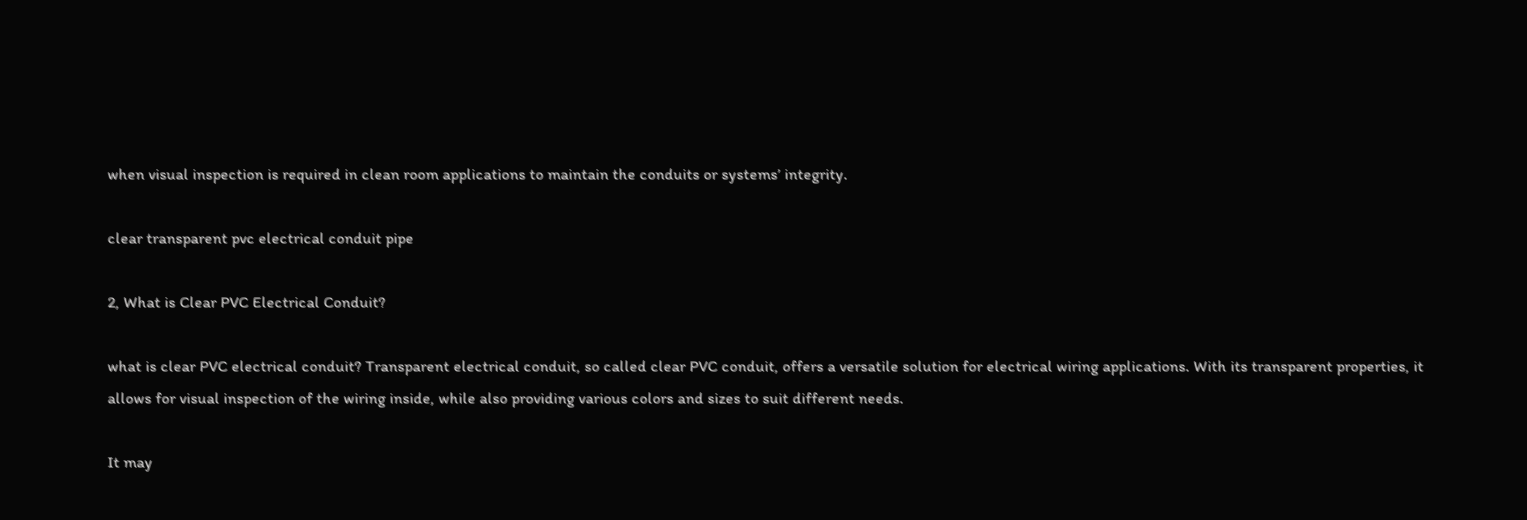when visual inspection is required in clean room applications to maintain the conduits or systems’ integrity.

clear transparent pvc electrical conduit pipe

2, What is Clear PVC Electrical Conduit?

what is clear PVC electrical conduit? Transparent electrical conduit, so called clear PVC conduit, offers a versatile solution for electrical wiring applications. With its transparent properties, it allows for visual inspection of the wiring inside, while also providing various colors and sizes to suit different needs.

It may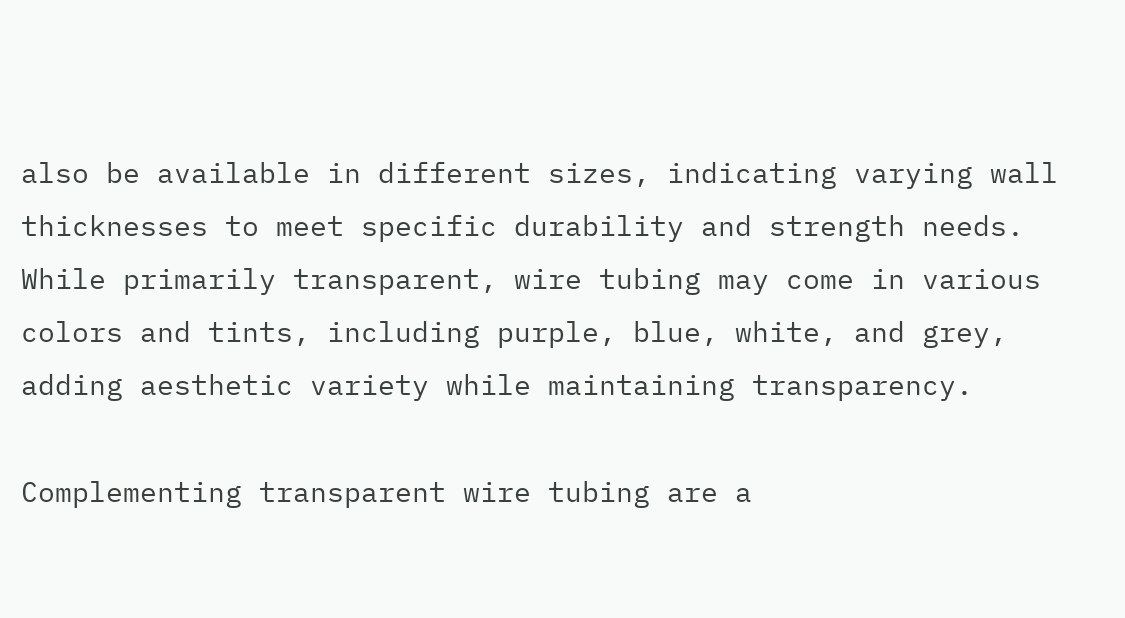also be available in different sizes, indicating varying wall thicknesses to meet specific durability and strength needs. While primarily transparent, wire tubing may come in various colors and tints, including purple, blue, white, and grey, adding aesthetic variety while maintaining transparency.

Complementing transparent wire tubing are a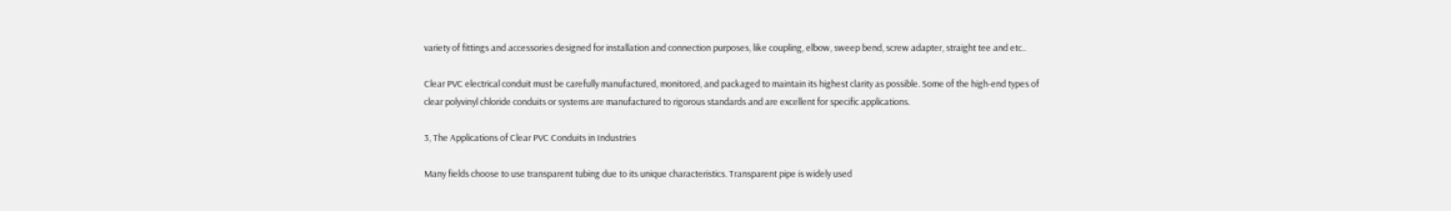variety of fittings and accessories designed for installation and connection purposes, like coupling, elbow, sweep bend, screw adapter, straight tee and etc..

Clear PVC electrical conduit must be carefully manufactured, monitored, and packaged to maintain its highest clarity as possible. Some of the high-end types of clear polyvinyl chloride conduits or systems are manufactured to rigorous standards and are excellent for specific applications.

3, The Applications of Clear PVC Conduits in Industries

Many fields choose to use transparent tubing due to its unique characteristics. Transparent pipe is widely used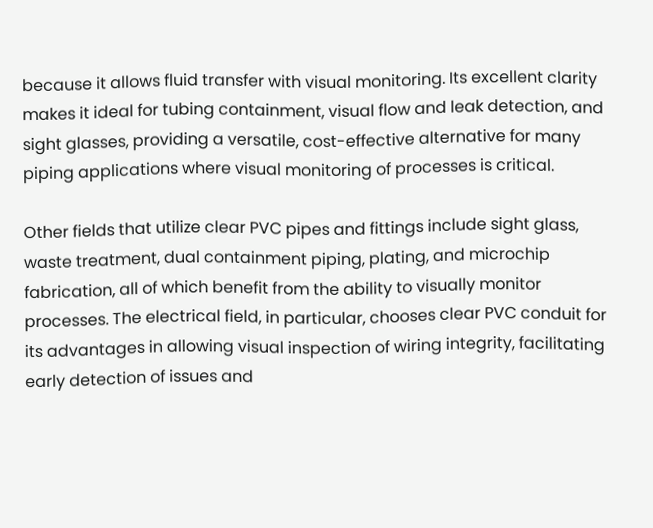because it allows fluid transfer with visual monitoring. Its excellent clarity makes it ideal for tubing containment, visual flow and leak detection, and sight glasses, providing a versatile, cost-effective alternative for many piping applications where visual monitoring of processes is critical.

Other fields that utilize clear PVC pipes and fittings include sight glass, waste treatment, dual containment piping, plating, and microchip fabrication, all of which benefit from the ability to visually monitor processes. The electrical field, in particular, chooses clear PVC conduit for its advantages in allowing visual inspection of wiring integrity, facilitating early detection of issues and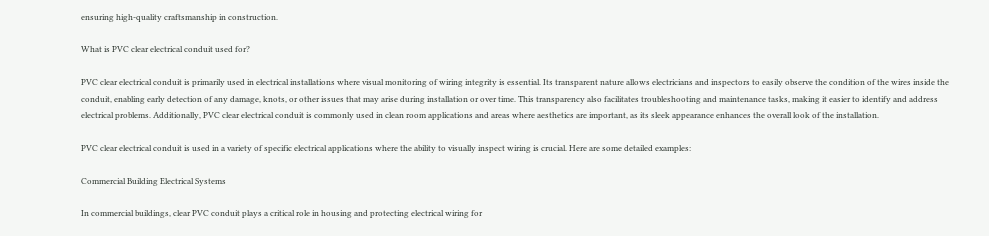ensuring high-quality craftsmanship in construction.

What is PVC clear electrical conduit used for?

PVC clear electrical conduit is primarily used in electrical installations where visual monitoring of wiring integrity is essential. Its transparent nature allows electricians and inspectors to easily observe the condition of the wires inside the conduit, enabling early detection of any damage, knots, or other issues that may arise during installation or over time. This transparency also facilitates troubleshooting and maintenance tasks, making it easier to identify and address electrical problems. Additionally, PVC clear electrical conduit is commonly used in clean room applications and areas where aesthetics are important, as its sleek appearance enhances the overall look of the installation.

PVC clear electrical conduit is used in a variety of specific electrical applications where the ability to visually inspect wiring is crucial. Here are some detailed examples:

Commercial Building Electrical Systems

In commercial buildings, clear PVC conduit plays a critical role in housing and protecting electrical wiring for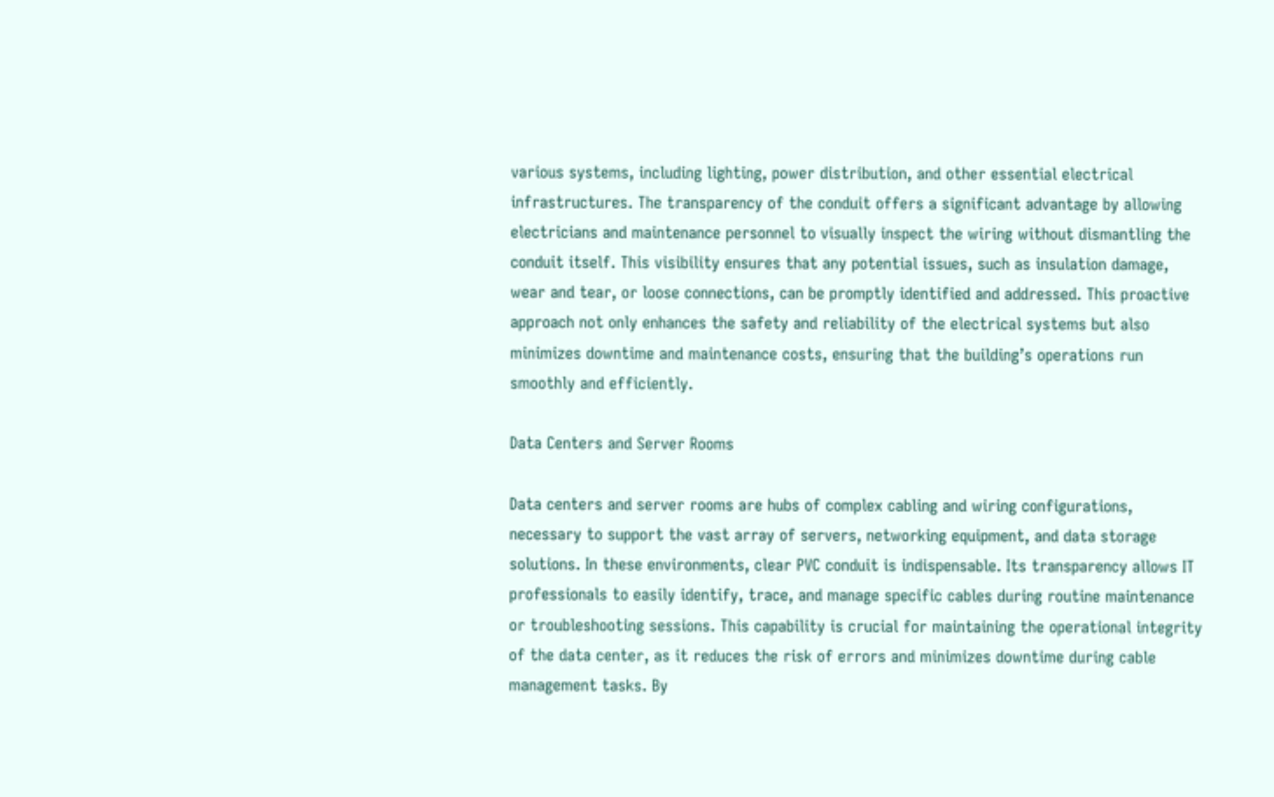various systems, including lighting, power distribution, and other essential electrical infrastructures. The transparency of the conduit offers a significant advantage by allowing electricians and maintenance personnel to visually inspect the wiring without dismantling the conduit itself. This visibility ensures that any potential issues, such as insulation damage, wear and tear, or loose connections, can be promptly identified and addressed. This proactive approach not only enhances the safety and reliability of the electrical systems but also minimizes downtime and maintenance costs, ensuring that the building’s operations run smoothly and efficiently.

Data Centers and Server Rooms

Data centers and server rooms are hubs of complex cabling and wiring configurations, necessary to support the vast array of servers, networking equipment, and data storage solutions. In these environments, clear PVC conduit is indispensable. Its transparency allows IT professionals to easily identify, trace, and manage specific cables during routine maintenance or troubleshooting sessions. This capability is crucial for maintaining the operational integrity of the data center, as it reduces the risk of errors and minimizes downtime during cable management tasks. By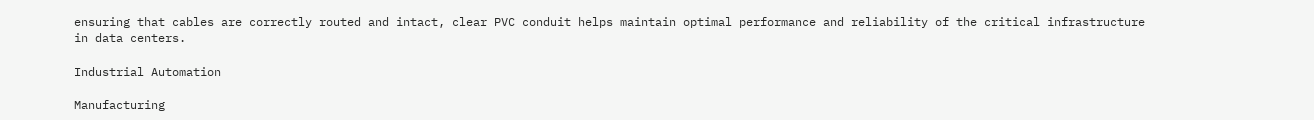ensuring that cables are correctly routed and intact, clear PVC conduit helps maintain optimal performance and reliability of the critical infrastructure in data centers.

Industrial Automation

Manufacturing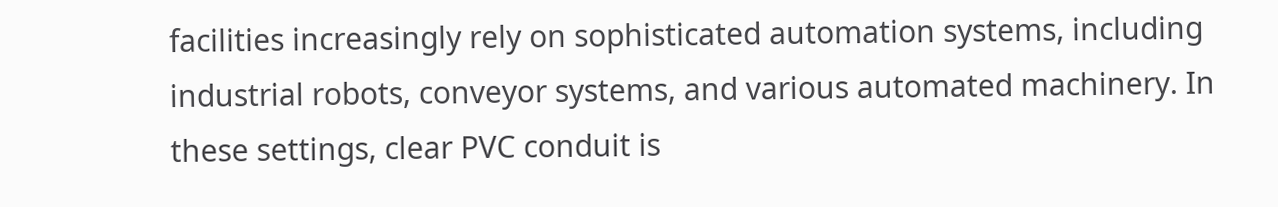facilities increasingly rely on sophisticated automation systems, including industrial robots, conveyor systems, and various automated machinery. In these settings, clear PVC conduit is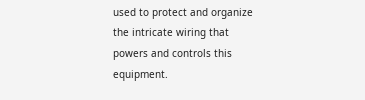used to protect and organize the intricate wiring that powers and controls this equipment.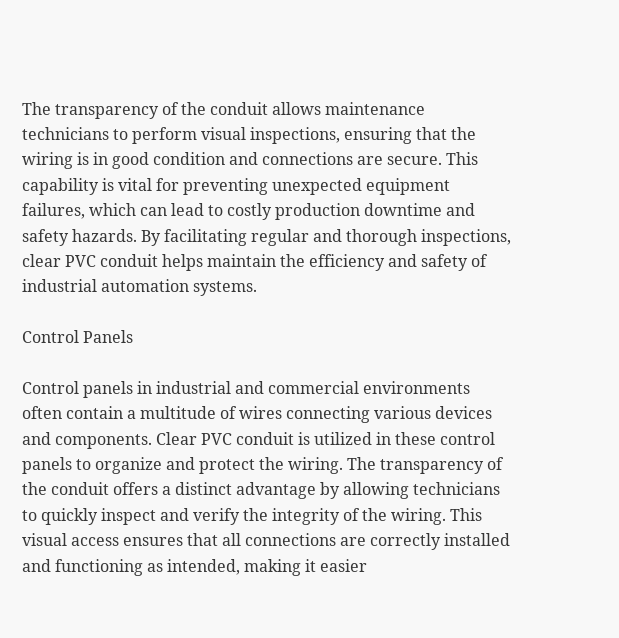The transparency of the conduit allows maintenance technicians to perform visual inspections, ensuring that the wiring is in good condition and connections are secure. This capability is vital for preventing unexpected equipment failures, which can lead to costly production downtime and safety hazards. By facilitating regular and thorough inspections, clear PVC conduit helps maintain the efficiency and safety of industrial automation systems.

Control Panels

Control panels in industrial and commercial environments often contain a multitude of wires connecting various devices and components. Clear PVC conduit is utilized in these control panels to organize and protect the wiring. The transparency of the conduit offers a distinct advantage by allowing technicians to quickly inspect and verify the integrity of the wiring. This visual access ensures that all connections are correctly installed and functioning as intended, making it easier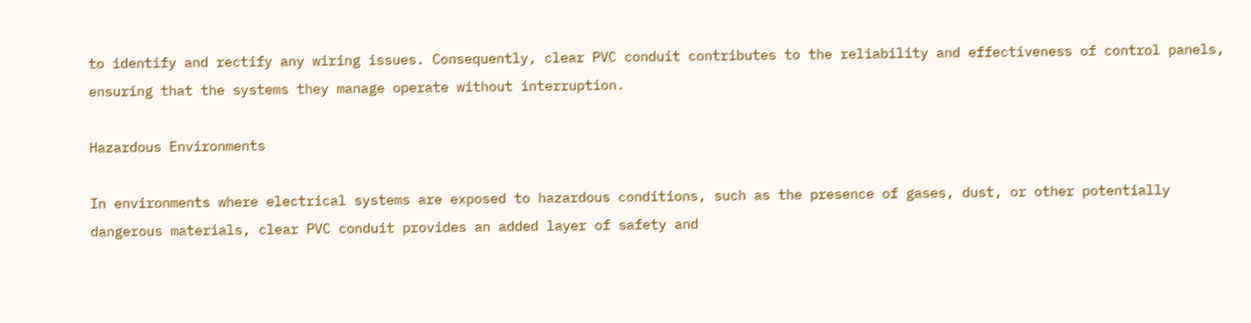to identify and rectify any wiring issues. Consequently, clear PVC conduit contributes to the reliability and effectiveness of control panels, ensuring that the systems they manage operate without interruption.

Hazardous Environments

In environments where electrical systems are exposed to hazardous conditions, such as the presence of gases, dust, or other potentially dangerous materials, clear PVC conduit provides an added layer of safety and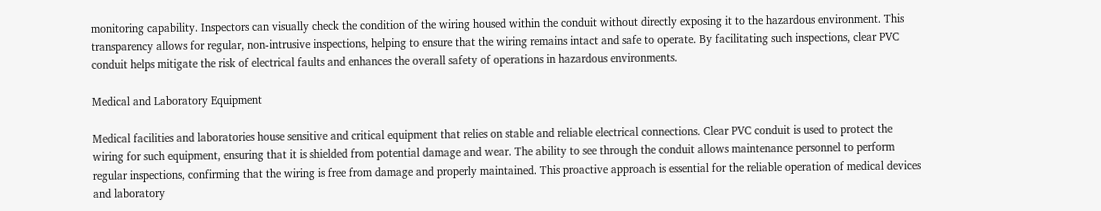monitoring capability. Inspectors can visually check the condition of the wiring housed within the conduit without directly exposing it to the hazardous environment. This transparency allows for regular, non-intrusive inspections, helping to ensure that the wiring remains intact and safe to operate. By facilitating such inspections, clear PVC conduit helps mitigate the risk of electrical faults and enhances the overall safety of operations in hazardous environments.

Medical and Laboratory Equipment

Medical facilities and laboratories house sensitive and critical equipment that relies on stable and reliable electrical connections. Clear PVC conduit is used to protect the wiring for such equipment, ensuring that it is shielded from potential damage and wear. The ability to see through the conduit allows maintenance personnel to perform regular inspections, confirming that the wiring is free from damage and properly maintained. This proactive approach is essential for the reliable operation of medical devices and laboratory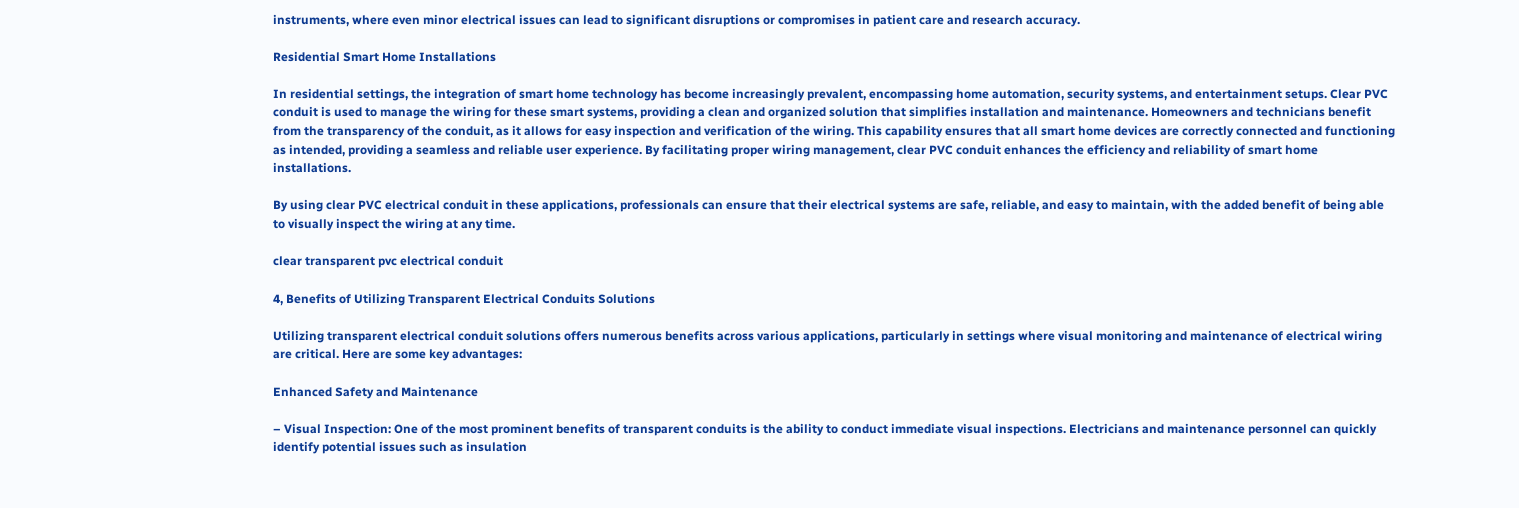instruments, where even minor electrical issues can lead to significant disruptions or compromises in patient care and research accuracy.

Residential Smart Home Installations

In residential settings, the integration of smart home technology has become increasingly prevalent, encompassing home automation, security systems, and entertainment setups. Clear PVC conduit is used to manage the wiring for these smart systems, providing a clean and organized solution that simplifies installation and maintenance. Homeowners and technicians benefit from the transparency of the conduit, as it allows for easy inspection and verification of the wiring. This capability ensures that all smart home devices are correctly connected and functioning as intended, providing a seamless and reliable user experience. By facilitating proper wiring management, clear PVC conduit enhances the efficiency and reliability of smart home installations.

By using clear PVC electrical conduit in these applications, professionals can ensure that their electrical systems are safe, reliable, and easy to maintain, with the added benefit of being able to visually inspect the wiring at any time.

clear transparent pvc electrical conduit

4, Benefits of Utilizing Transparent Electrical Conduits Solutions

Utilizing transparent electrical conduit solutions offers numerous benefits across various applications, particularly in settings where visual monitoring and maintenance of electrical wiring are critical. Here are some key advantages:

Enhanced Safety and Maintenance

– Visual Inspection: One of the most prominent benefits of transparent conduits is the ability to conduct immediate visual inspections. Electricians and maintenance personnel can quickly identify potential issues such as insulation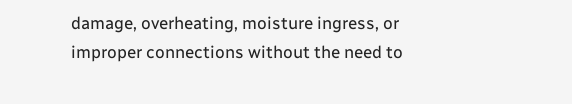damage, overheating, moisture ingress, or improper connections without the need to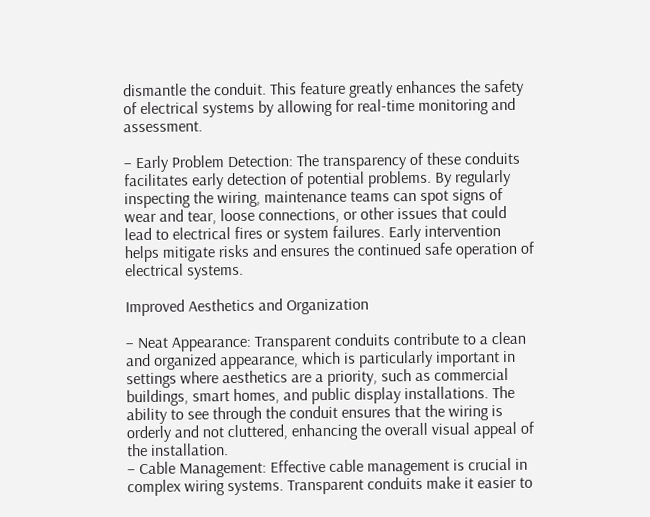dismantle the conduit. This feature greatly enhances the safety of electrical systems by allowing for real-time monitoring and assessment.

– Early Problem Detection: The transparency of these conduits facilitates early detection of potential problems. By regularly inspecting the wiring, maintenance teams can spot signs of wear and tear, loose connections, or other issues that could lead to electrical fires or system failures. Early intervention helps mitigate risks and ensures the continued safe operation of electrical systems.

Improved Aesthetics and Organization

– Neat Appearance: Transparent conduits contribute to a clean and organized appearance, which is particularly important in settings where aesthetics are a priority, such as commercial buildings, smart homes, and public display installations. The ability to see through the conduit ensures that the wiring is orderly and not cluttered, enhancing the overall visual appeal of the installation.
– Cable Management: Effective cable management is crucial in complex wiring systems. Transparent conduits make it easier to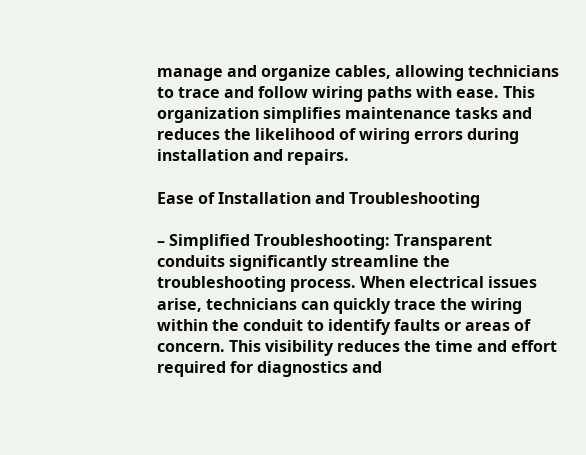manage and organize cables, allowing technicians to trace and follow wiring paths with ease. This organization simplifies maintenance tasks and reduces the likelihood of wiring errors during installation and repairs.

Ease of Installation and Troubleshooting

– Simplified Troubleshooting: Transparent conduits significantly streamline the troubleshooting process. When electrical issues arise, technicians can quickly trace the wiring within the conduit to identify faults or areas of concern. This visibility reduces the time and effort required for diagnostics and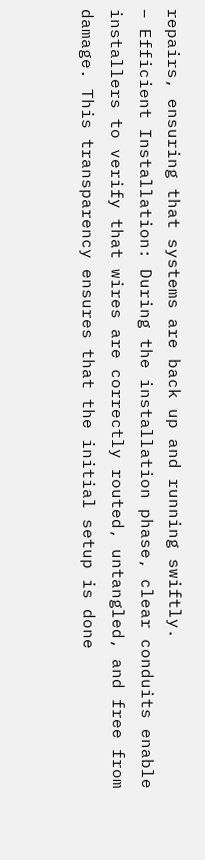repairs, ensuring that systems are back up and running swiftly.
– Efficient Installation: During the installation phase, clear conduits enable installers to verify that wires are correctly routed, untangled, and free from damage. This transparency ensures that the initial setup is done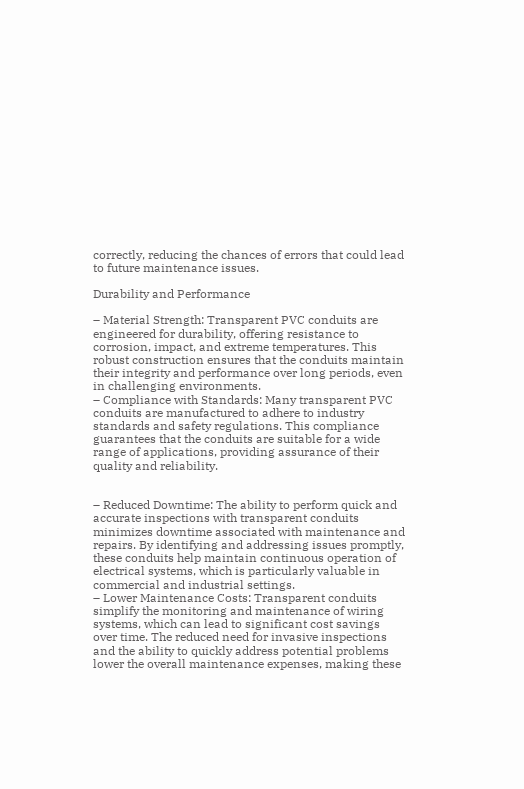correctly, reducing the chances of errors that could lead to future maintenance issues.

Durability and Performance

– Material Strength: Transparent PVC conduits are engineered for durability, offering resistance to corrosion, impact, and extreme temperatures. This robust construction ensures that the conduits maintain their integrity and performance over long periods, even in challenging environments.
– Compliance with Standards: Many transparent PVC conduits are manufactured to adhere to industry standards and safety regulations. This compliance guarantees that the conduits are suitable for a wide range of applications, providing assurance of their quality and reliability.


– Reduced Downtime: The ability to perform quick and accurate inspections with transparent conduits minimizes downtime associated with maintenance and repairs. By identifying and addressing issues promptly, these conduits help maintain continuous operation of electrical systems, which is particularly valuable in commercial and industrial settings.
– Lower Maintenance Costs: Transparent conduits simplify the monitoring and maintenance of wiring systems, which can lead to significant cost savings over time. The reduced need for invasive inspections and the ability to quickly address potential problems lower the overall maintenance expenses, making these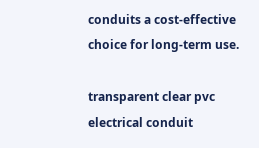conduits a cost-effective choice for long-term use.

transparent clear pvc electrical conduit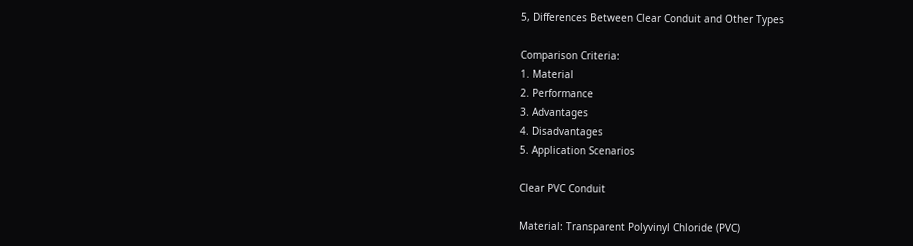5, Differences Between Clear Conduit and Other Types

Comparison Criteria:
1. Material
2. Performance
3. Advantages
4. Disadvantages
5. Application Scenarios

Clear PVC Conduit

Material: Transparent Polyvinyl Chloride (PVC)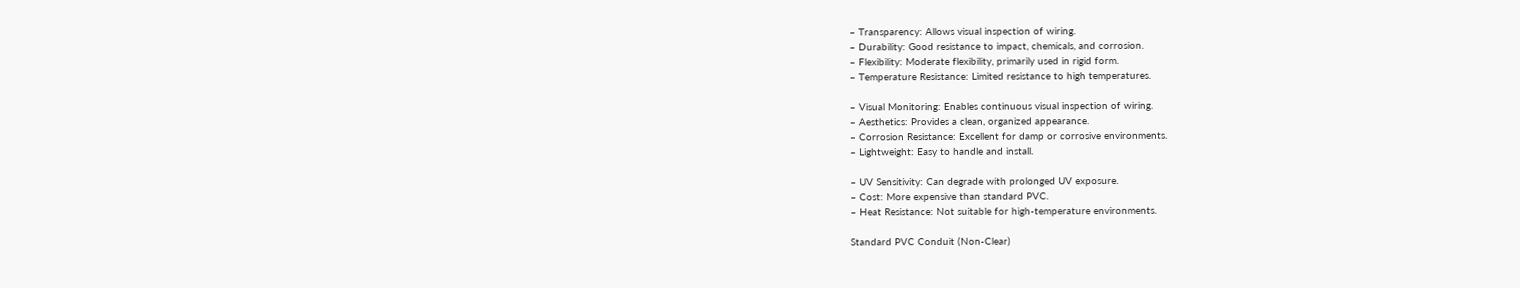– Transparency: Allows visual inspection of wiring.
– Durability: Good resistance to impact, chemicals, and corrosion.
– Flexibility: Moderate flexibility, primarily used in rigid form.
– Temperature Resistance: Limited resistance to high temperatures.

– Visual Monitoring: Enables continuous visual inspection of wiring.
– Aesthetics: Provides a clean, organized appearance.
– Corrosion Resistance: Excellent for damp or corrosive environments.
– Lightweight: Easy to handle and install.

– UV Sensitivity: Can degrade with prolonged UV exposure.
– Cost: More expensive than standard PVC.
– Heat Resistance: Not suitable for high-temperature environments.

Standard PVC Conduit (Non-Clear)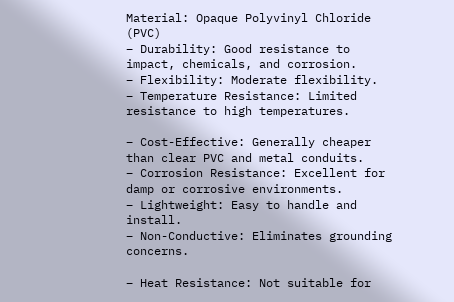Material: Opaque Polyvinyl Chloride (PVC)
– Durability: Good resistance to impact, chemicals, and corrosion.
– Flexibility: Moderate flexibility.
– Temperature Resistance: Limited resistance to high temperatures.

– Cost-Effective: Generally cheaper than clear PVC and metal conduits.
– Corrosion Resistance: Excellent for damp or corrosive environments.
– Lightweight: Easy to handle and install.
– Non-Conductive: Eliminates grounding concerns.

– Heat Resistance: Not suitable for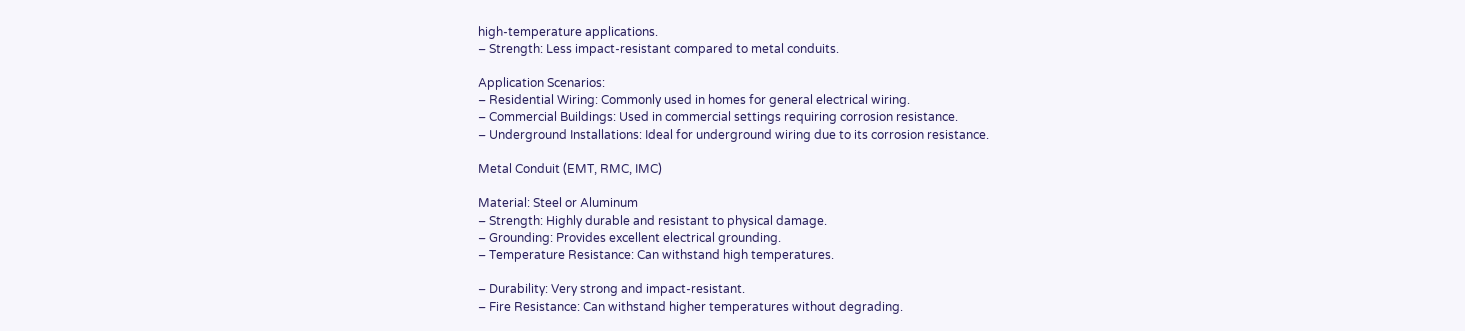high-temperature applications.
– Strength: Less impact-resistant compared to metal conduits.

Application Scenarios:
– Residential Wiring: Commonly used in homes for general electrical wiring.
– Commercial Buildings: Used in commercial settings requiring corrosion resistance.
– Underground Installations: Ideal for underground wiring due to its corrosion resistance.

Metal Conduit (EMT, RMC, IMC)

Material: Steel or Aluminum
– Strength: Highly durable and resistant to physical damage.
– Grounding: Provides excellent electrical grounding.
– Temperature Resistance: Can withstand high temperatures.

– Durability: Very strong and impact-resistant.
– Fire Resistance: Can withstand higher temperatures without degrading.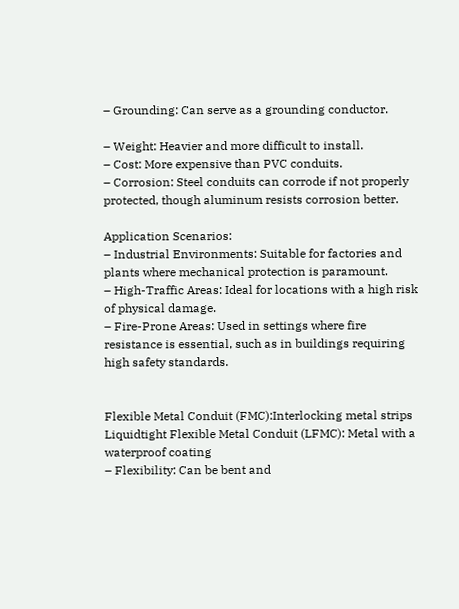– Grounding: Can serve as a grounding conductor.

– Weight: Heavier and more difficult to install.
– Cost: More expensive than PVC conduits.
– Corrosion: Steel conduits can corrode if not properly protected, though aluminum resists corrosion better.

Application Scenarios:
– Industrial Environments: Suitable for factories and plants where mechanical protection is paramount.
– High-Traffic Areas: Ideal for locations with a high risk of physical damage.
– Fire-Prone Areas: Used in settings where fire resistance is essential, such as in buildings requiring high safety standards.


Flexible Metal Conduit (FMC):Interlocking metal strips
Liquidtight Flexible Metal Conduit (LFMC): Metal with a waterproof coating
– Flexibility: Can be bent and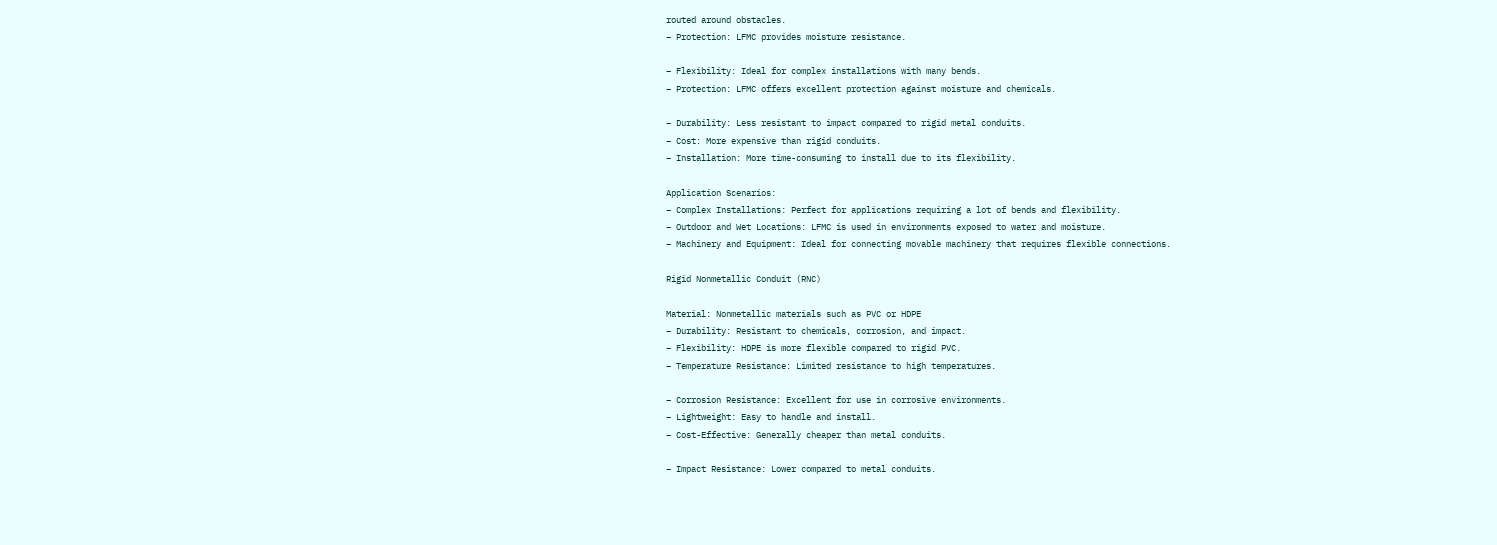routed around obstacles.
– Protection: LFMC provides moisture resistance.

– Flexibility: Ideal for complex installations with many bends.
– Protection: LFMC offers excellent protection against moisture and chemicals.

– Durability: Less resistant to impact compared to rigid metal conduits.
– Cost: More expensive than rigid conduits.
– Installation: More time-consuming to install due to its flexibility.

Application Scenarios:
– Complex Installations: Perfect for applications requiring a lot of bends and flexibility.
– Outdoor and Wet Locations: LFMC is used in environments exposed to water and moisture.
– Machinery and Equipment: Ideal for connecting movable machinery that requires flexible connections.

Rigid Nonmetallic Conduit (RNC)

Material: Nonmetallic materials such as PVC or HDPE
– Durability: Resistant to chemicals, corrosion, and impact.
– Flexibility: HDPE is more flexible compared to rigid PVC.
– Temperature Resistance: Limited resistance to high temperatures.

– Corrosion Resistance: Excellent for use in corrosive environments.
– Lightweight: Easy to handle and install.
– Cost-Effective: Generally cheaper than metal conduits.

– Impact Resistance: Lower compared to metal conduits.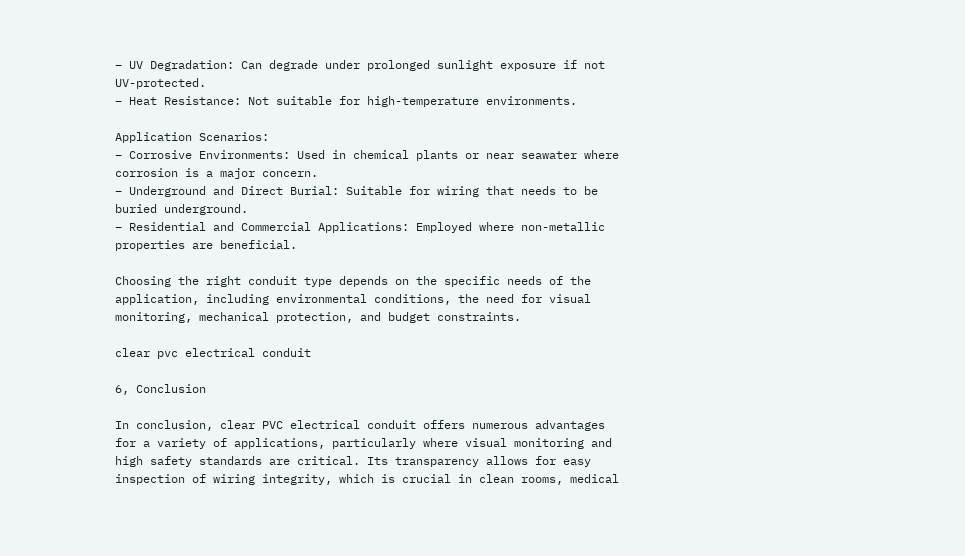– UV Degradation: Can degrade under prolonged sunlight exposure if not UV-protected.
– Heat Resistance: Not suitable for high-temperature environments.

Application Scenarios:
– Corrosive Environments: Used in chemical plants or near seawater where corrosion is a major concern.
– Underground and Direct Burial: Suitable for wiring that needs to be buried underground.
– Residential and Commercial Applications: Employed where non-metallic properties are beneficial.

Choosing the right conduit type depends on the specific needs of the application, including environmental conditions, the need for visual monitoring, mechanical protection, and budget constraints.

clear pvc electrical conduit

6, Conclusion

In conclusion, clear PVC electrical conduit offers numerous advantages for a variety of applications, particularly where visual monitoring and high safety standards are critical. Its transparency allows for easy inspection of wiring integrity, which is crucial in clean rooms, medical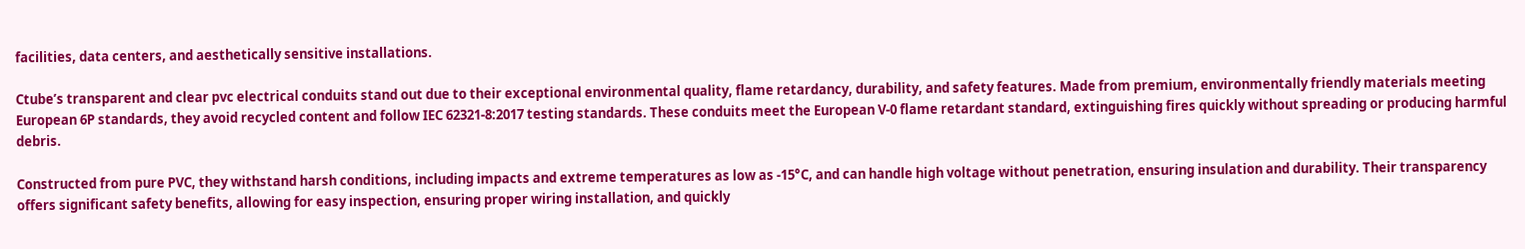facilities, data centers, and aesthetically sensitive installations.

Ctube’s transparent and clear pvc electrical conduits stand out due to their exceptional environmental quality, flame retardancy, durability, and safety features. Made from premium, environmentally friendly materials meeting European 6P standards, they avoid recycled content and follow IEC 62321-8:2017 testing standards. These conduits meet the European V-0 flame retardant standard, extinguishing fires quickly without spreading or producing harmful debris.

Constructed from pure PVC, they withstand harsh conditions, including impacts and extreme temperatures as low as -15°C, and can handle high voltage without penetration, ensuring insulation and durability. Their transparency offers significant safety benefits, allowing for easy inspection, ensuring proper wiring installation, and quickly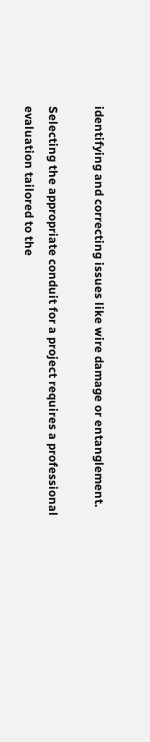identifying and correcting issues like wire damage or entanglement.

Selecting the appropriate conduit for a project requires a professional evaluation tailored to the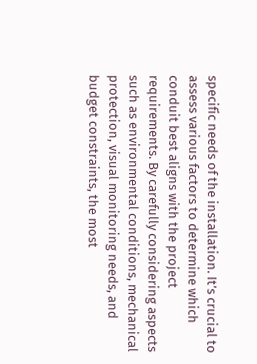specific needs of the installation. It’s crucial to assess various factors to determine which conduit best aligns with the project requirements. By carefully considering aspects such as environmental conditions, mechanical protection, visual monitoring needs, and budget constraints, the most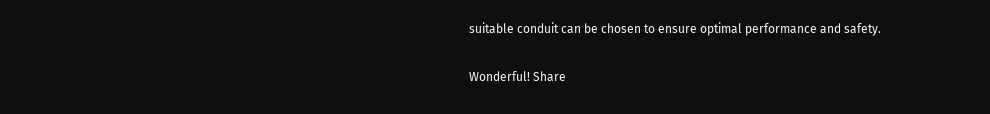suitable conduit can be chosen to ensure optimal performance and safety.

Wonderful! Share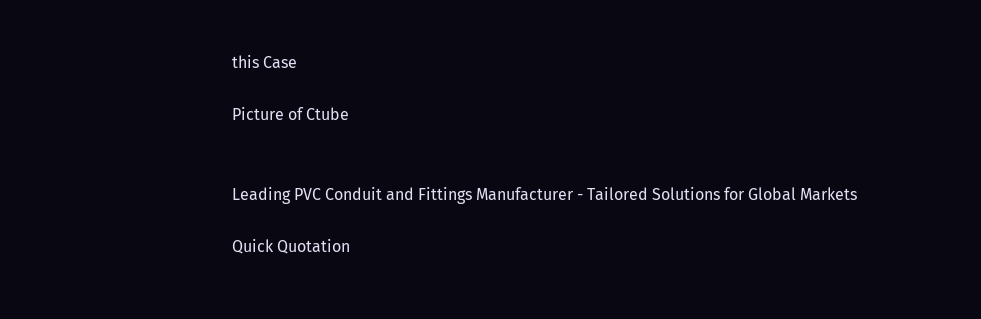this Case

Picture of Ctube


Leading PVC Conduit and Fittings Manufacturer - Tailored Solutions for Global Markets

Quick Quotation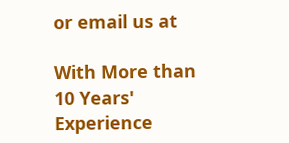or email us at

With More than 10 Years' Experience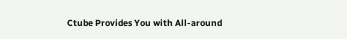Ctube Provides You with All-around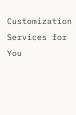Customization Services for You